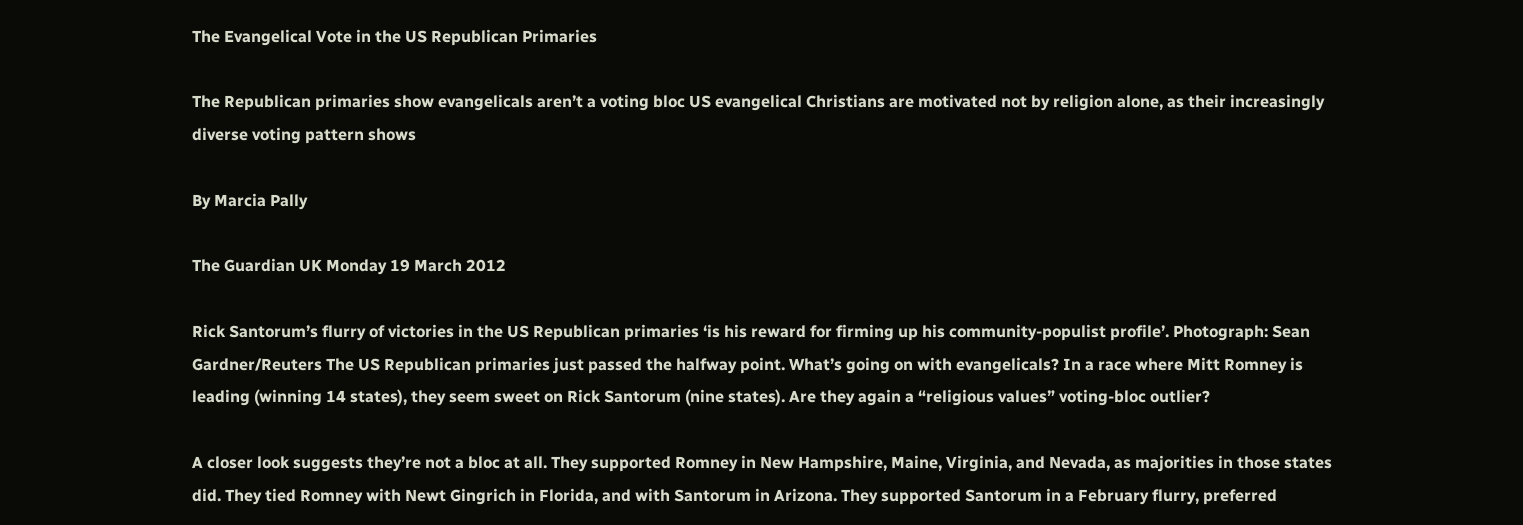The Evangelical Vote in the US Republican Primaries

The Republican primaries show evangelicals aren’t a voting bloc US evangelical Christians are motivated not by religion alone, as their increasingly diverse voting pattern shows

By Marcia Pally

The Guardian UK Monday 19 March 2012

Rick Santorum’s flurry of victories in the US Republican primaries ‘is his reward for firming up his community-populist profile’. Photograph: Sean Gardner/Reuters The US Republican primaries just passed the halfway point. What’s going on with evangelicals? In a race where Mitt Romney is leading (winning 14 states), they seem sweet on Rick Santorum (nine states). Are they again a “religious values” voting-bloc outlier?

A closer look suggests they’re not a bloc at all. They supported Romney in New Hampshire, Maine, Virginia, and Nevada, as majorities in those states did. They tied Romney with Newt Gingrich in Florida, and with Santorum in Arizona. They supported Santorum in a February flurry, preferred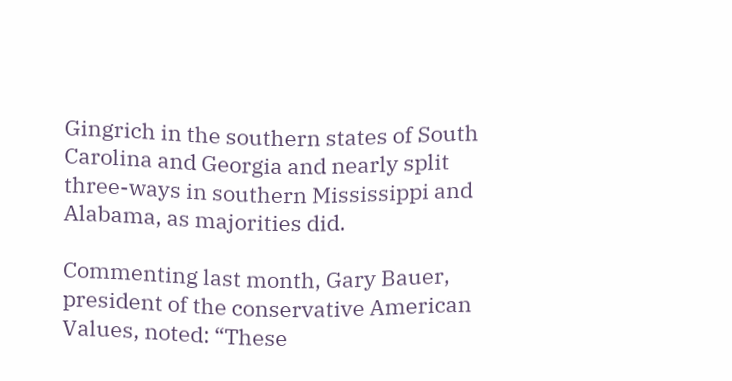Gingrich in the southern states of South Carolina and Georgia and nearly split three-ways in southern Mississippi and Alabama, as majorities did.

Commenting last month, Gary Bauer, president of the conservative American Values, noted: “These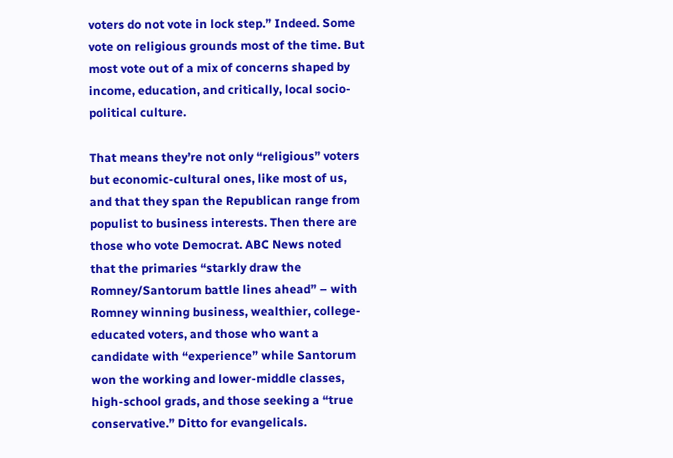voters do not vote in lock step.” Indeed. Some vote on religious grounds most of the time. But most vote out of a mix of concerns shaped by income, education, and critically, local socio-political culture.

That means they’re not only “religious” voters but economic-cultural ones, like most of us, and that they span the Republican range from populist to business interests. Then there are those who vote Democrat. ABC News noted that the primaries “starkly draw the Romney/Santorum battle lines ahead” – with Romney winning business, wealthier, college-educated voters, and those who want a candidate with “experience” while Santorum won the working and lower-middle classes, high-school grads, and those seeking a “true conservative.” Ditto for evangelicals.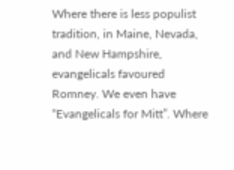Where there is less populist tradition, in Maine, Nevada, and New Hampshire, evangelicals favoured Romney. We even have “Evangelicals for Mitt”. Where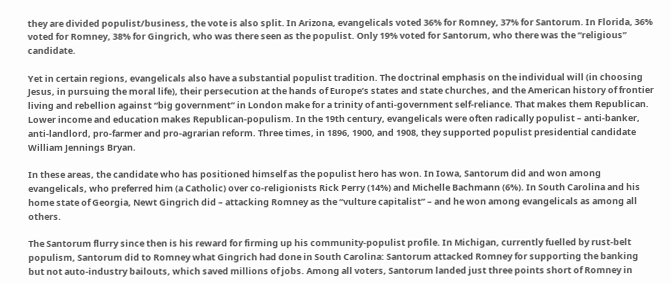they are divided populist/business, the vote is also split. In Arizona, evangelicals voted 36% for Romney, 37% for Santorum. In Florida, 36% voted for Romney, 38% for Gingrich, who was there seen as the populist. Only 19% voted for Santorum, who there was the “religious” candidate.

Yet in certain regions, evangelicals also have a substantial populist tradition. The doctrinal emphasis on the individual will (in choosing Jesus, in pursuing the moral life), their persecution at the hands of Europe’s states and state churches, and the American history of frontier living and rebellion against “big government” in London make for a trinity of anti-government self-reliance. That makes them Republican. Lower income and education makes Republican-populism. In the 19th century, evangelicals were often radically populist – anti-banker, anti-landlord, pro-farmer and pro-agrarian reform. Three times, in 1896, 1900, and 1908, they supported populist presidential candidate William Jennings Bryan.

In these areas, the candidate who has positioned himself as the populist hero has won. In Iowa, Santorum did and won among evangelicals, who preferred him (a Catholic) over co-religionists Rick Perry (14%) and Michelle Bachmann (6%). In South Carolina and his home state of Georgia, Newt Gingrich did – attacking Romney as the “vulture capitalist” – and he won among evangelicals as among all others.

The Santorum flurry since then is his reward for firming up his community-populist profile. In Michigan, currently fuelled by rust-belt populism, Santorum did to Romney what Gingrich had done in South Carolina: Santorum attacked Romney for supporting the banking but not auto-industry bailouts, which saved millions of jobs. Among all voters, Santorum landed just three points short of Romney in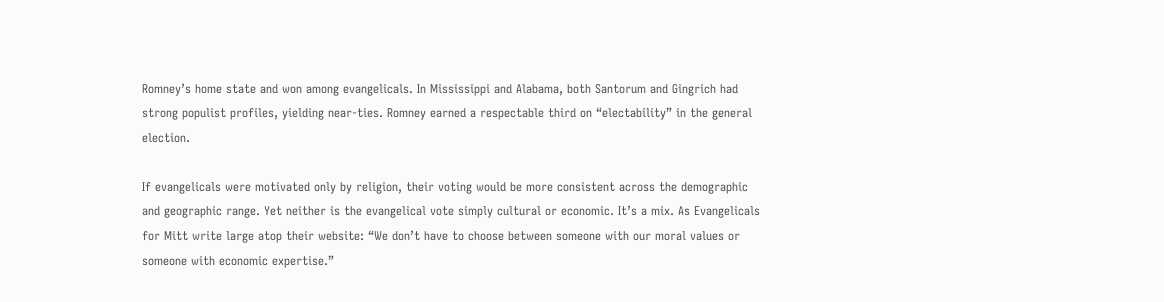Romney’s home state and won among evangelicals. In Mississippi and Alabama, both Santorum and Gingrich had strong populist profiles, yielding near-ties. Romney earned a respectable third on “electability” in the general election.

If evangelicals were motivated only by religion, their voting would be more consistent across the demographic and geographic range. Yet neither is the evangelical vote simply cultural or economic. It’s a mix. As Evangelicals for Mitt write large atop their website: “We don’t have to choose between someone with our moral values or someone with economic expertise.”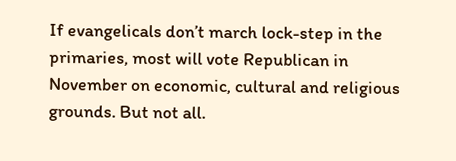If evangelicals don’t march lock-step in the primaries, most will vote Republican in November on economic, cultural and religious grounds. But not all.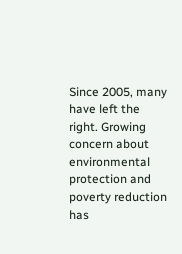Since 2005, many have left the right. Growing concern about environmental protection and poverty reduction has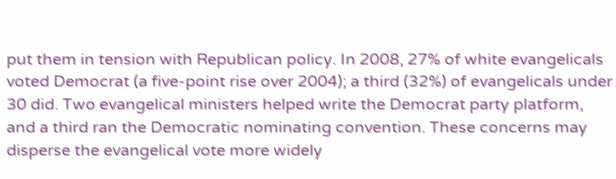put them in tension with Republican policy. In 2008, 27% of white evangelicals voted Democrat (a five-point rise over 2004); a third (32%) of evangelicals under 30 did. Two evangelical ministers helped write the Democrat party platform, and a third ran the Democratic nominating convention. These concerns may disperse the evangelical vote more widely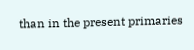than in the present primaries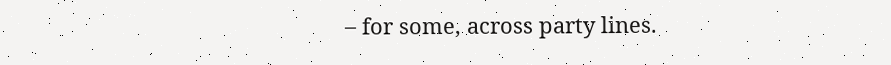– for some, across party lines.